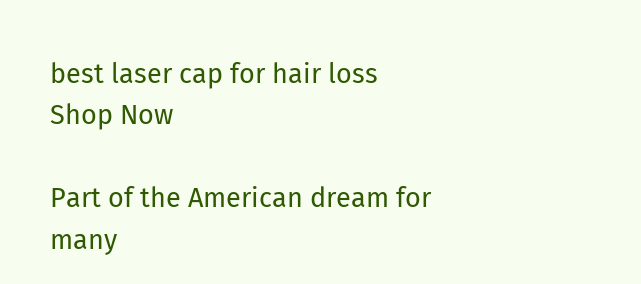best laser cap for hair loss
Shop Now

Part of the American dream for many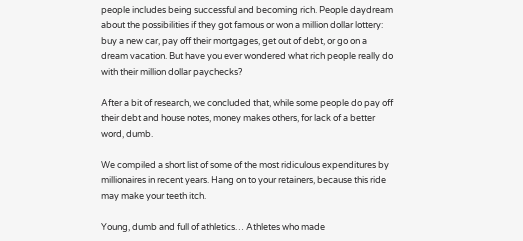people includes being successful and becoming rich. People daydream about the possibilities if they got famous or won a million dollar lottery: buy a new car, pay off their mortgages, get out of debt, or go on a dream vacation. But have you ever wondered what rich people really do with their million dollar paychecks?

After a bit of research, we concluded that, while some people do pay off their debt and house notes, money makes others, for lack of a better word, dumb.

We compiled a short list of some of the most ridiculous expenditures by millionaires in recent years. Hang on to your retainers, because this ride may make your teeth itch.

Young, dumb and full of athletics… Athletes who made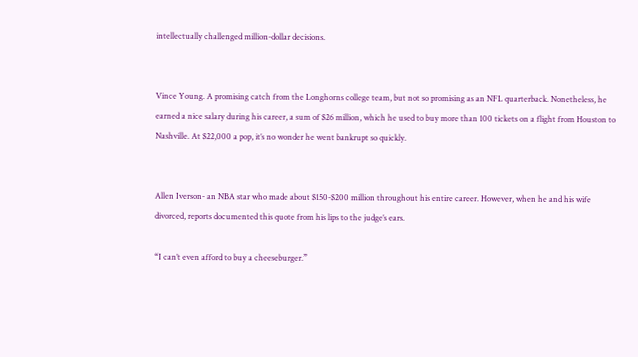intellectually challenged million-dollar decisions.


Vince Young. A promising catch from the Longhorns college team, but not so promising as an NFL quarterback. Nonetheless, he earned a nice salary during his career, a sum of $26 million, which he used to buy more than 100 tickets on a flight from Houston to Nashville. At $22,000 a pop, it’s no wonder he went bankrupt so quickly.


Allen Iverson- an NBA star who made about $150-$200 million throughout his entire career. However, when he and his wife divorced, reports documented this quote from his lips to the judge’s ears.

“I can’t even afford to buy a cheeseburger.”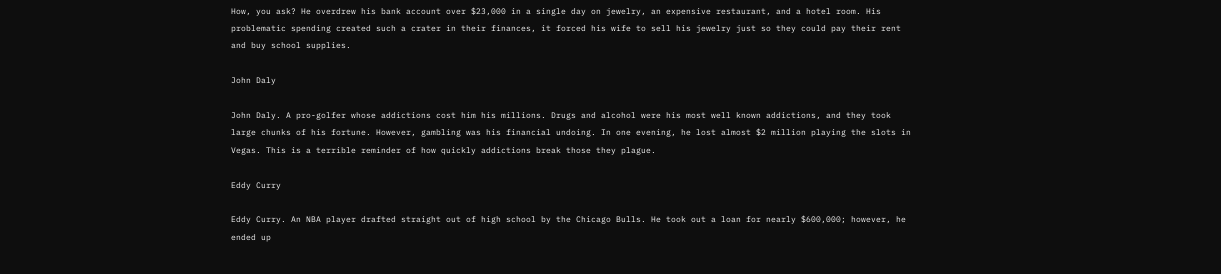How, you ask? He overdrew his bank account over $23,000 in a single day on jewelry, an expensive restaurant, and a hotel room. His problematic spending created such a crater in their finances, it forced his wife to sell his jewelry just so they could pay their rent and buy school supplies.

John Daly

John Daly. A pro-golfer whose addictions cost him his millions. Drugs and alcohol were his most well known addictions, and they took large chunks of his fortune. However, gambling was his financial undoing. In one evening, he lost almost $2 million playing the slots in Vegas. This is a terrible reminder of how quickly addictions break those they plague.

Eddy Curry

Eddy Curry. An NBA player drafted straight out of high school by the Chicago Bulls. He took out a loan for nearly $600,000; however, he ended up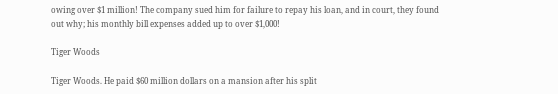owing over $1 million! The company sued him for failure to repay his loan, and in court, they found out why; his monthly bill expenses added up to over $1,000!

Tiger Woods

Tiger Woods. He paid $60 million dollars on a mansion after his split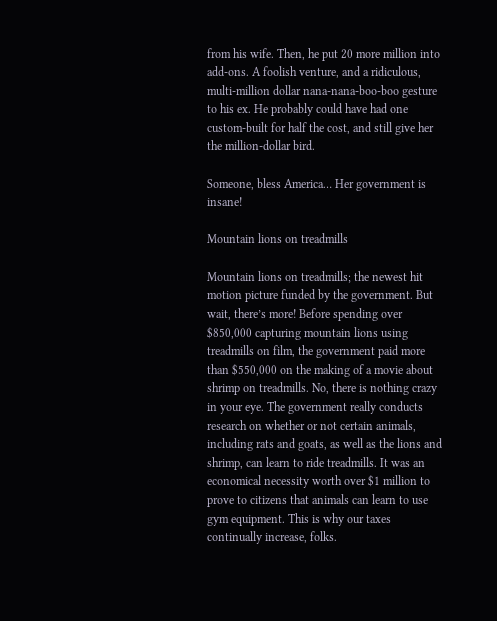from his wife. Then, he put 20 more million into add-ons. A foolish venture, and a ridiculous, multi-million dollar nana-nana-boo-boo gesture to his ex. He probably could have had one custom-built for half the cost, and still give her the million-dollar bird.

Someone, bless America… Her government is insane!

Mountain lions on treadmills

Mountain lions on treadmills; the newest hit motion picture funded by the government. But wait, there’s more! Before spending over $850,000 capturing mountain lions using treadmills on film, the government paid more than $550,000 on the making of a movie about shrimp on treadmills. No, there is nothing crazy in your eye. The government really conducts research on whether or not certain animals, including rats and goats, as well as the lions and shrimp, can learn to ride treadmills. It was an economical necessity worth over $1 million to prove to citizens that animals can learn to use gym equipment. This is why our taxes continually increase, folks.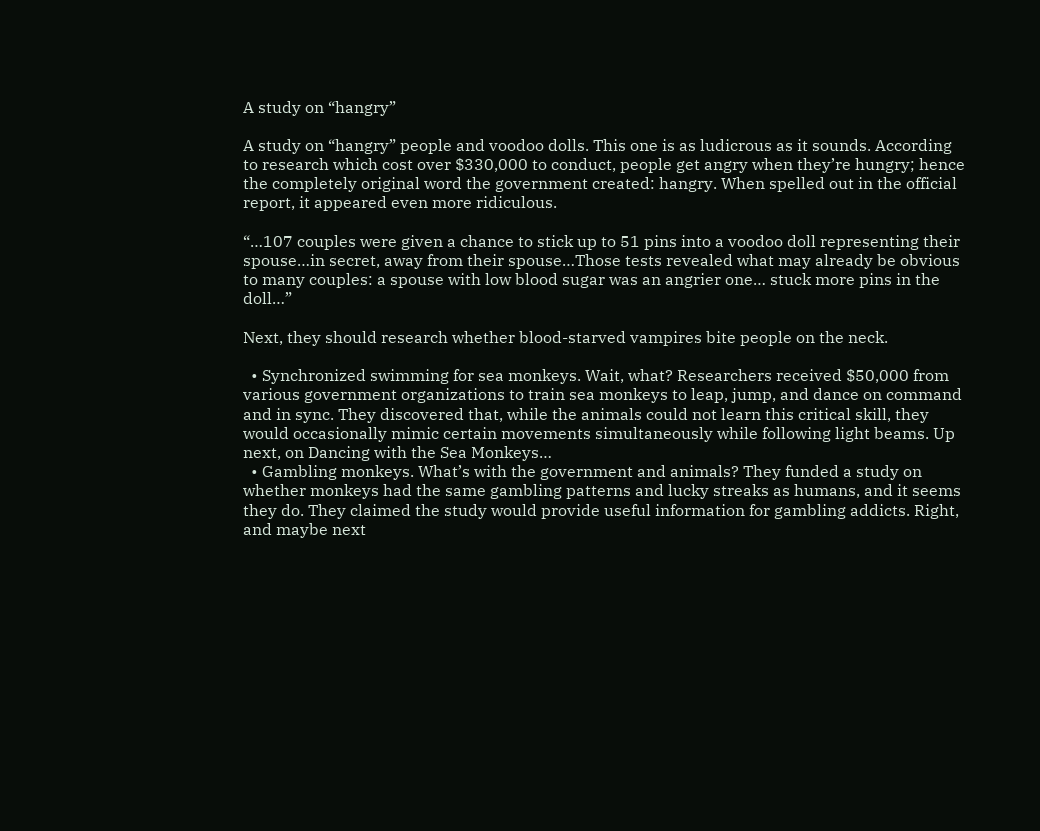A study on “hangry”

A study on “hangry” people and voodoo dolls. This one is as ludicrous as it sounds. According to research which cost over $330,000 to conduct, people get angry when they’re hungry; hence the completely original word the government created: hangry. When spelled out in the official report, it appeared even more ridiculous.

“…107 couples were given a chance to stick up to 51 pins into a voodoo doll representing their spouse…in secret, away from their spouse…Those tests revealed what may already be obvious to many couples: a spouse with low blood sugar was an angrier one… stuck more pins in the doll…”

Next, they should research whether blood-starved vampires bite people on the neck.

  • Synchronized swimming for sea monkeys. Wait, what? Researchers received $50,000 from various government organizations to train sea monkeys to leap, jump, and dance on command and in sync. They discovered that, while the animals could not learn this critical skill, they would occasionally mimic certain movements simultaneously while following light beams. Up next, on Dancing with the Sea Monkeys…
  • Gambling monkeys. What’s with the government and animals? They funded a study on whether monkeys had the same gambling patterns and lucky streaks as humans, and it seems they do. They claimed the study would provide useful information for gambling addicts. Right, and maybe next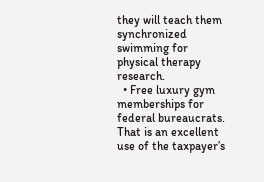they will teach them synchronized swimming for physical therapy research.
  • Free luxury gym memberships for federal bureaucrats. That is an excellent use of the taxpayer’s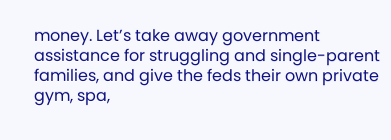money. Let’s take away government assistance for struggling and single-parent families, and give the feds their own private gym, spa,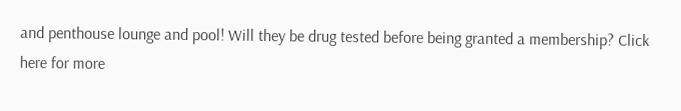and penthouse lounge and pool! Will they be drug tested before being granted a membership? Click here for more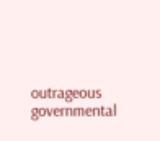outrageous governmental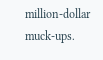million-dollar muck-ups.